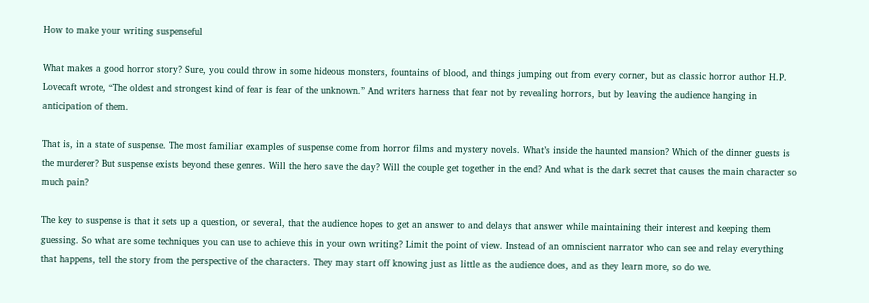How to make your writing suspenseful

What makes a good horror story? Sure, you could throw in some hideous monsters, fountains of blood, and things jumping out from every corner, but as classic horror author H.P. Lovecaft wrote, “The oldest and strongest kind of fear is fear of the unknown.” And writers harness that fear not by revealing horrors, but by leaving the audience hanging in anticipation of them.

That is, in a state of suspense. The most familiar examples of suspense come from horror films and mystery novels. What’s inside the haunted mansion? Which of the dinner guests is the murderer? But suspense exists beyond these genres. Will the hero save the day? Will the couple get together in the end? And what is the dark secret that causes the main character so much pain?

The key to suspense is that it sets up a question, or several, that the audience hopes to get an answer to and delays that answer while maintaining their interest and keeping them guessing. So what are some techniques you can use to achieve this in your own writing? Limit the point of view. Instead of an omniscient narrator who can see and relay everything that happens, tell the story from the perspective of the characters. They may start off knowing just as little as the audience does, and as they learn more, so do we.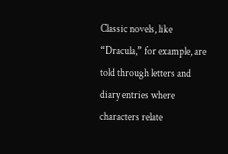Classic novels, like “Dracula,” for example, are told through letters and diary entries where characters relate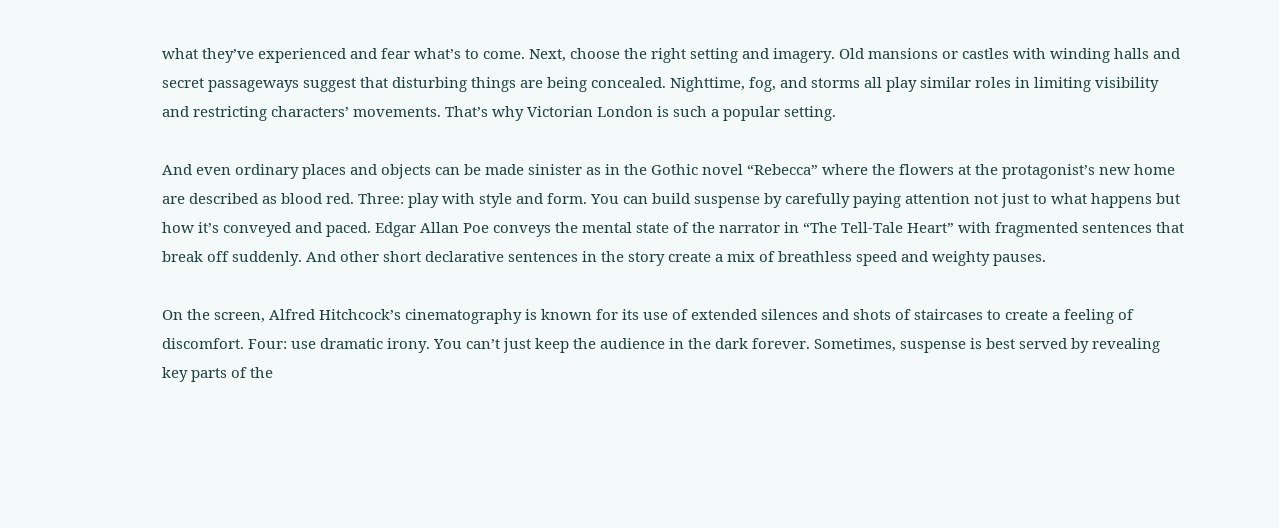what they’ve experienced and fear what’s to come. Next, choose the right setting and imagery. Old mansions or castles with winding halls and secret passageways suggest that disturbing things are being concealed. Nighttime, fog, and storms all play similar roles in limiting visibility and restricting characters’ movements. That’s why Victorian London is such a popular setting.

And even ordinary places and objects can be made sinister as in the Gothic novel “Rebecca” where the flowers at the protagonist’s new home are described as blood red. Three: play with style and form. You can build suspense by carefully paying attention not just to what happens but how it’s conveyed and paced. Edgar Allan Poe conveys the mental state of the narrator in “The Tell-Tale Heart” with fragmented sentences that break off suddenly. And other short declarative sentences in the story create a mix of breathless speed and weighty pauses.

On the screen, Alfred Hitchcock’s cinematography is known for its use of extended silences and shots of staircases to create a feeling of discomfort. Four: use dramatic irony. You can’t just keep the audience in the dark forever. Sometimes, suspense is best served by revealing key parts of the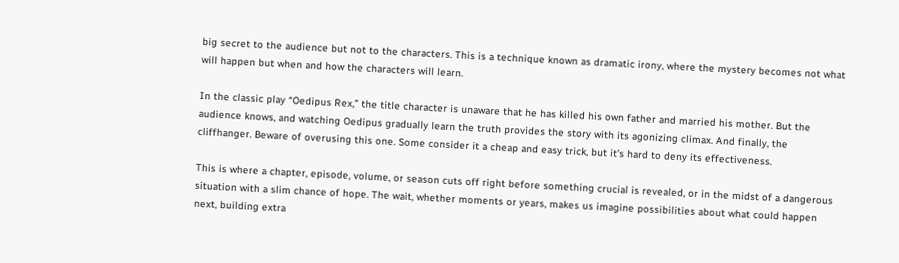big secret to the audience but not to the characters. This is a technique known as dramatic irony, where the mystery becomes not what will happen but when and how the characters will learn.

In the classic play “Oedipus Rex,” the title character is unaware that he has killed his own father and married his mother. But the audience knows, and watching Oedipus gradually learn the truth provides the story with its agonizing climax. And finally, the cliffhanger. Beware of overusing this one. Some consider it a cheap and easy trick, but it’s hard to deny its effectiveness.

This is where a chapter, episode, volume, or season cuts off right before something crucial is revealed, or in the midst of a dangerous situation with a slim chance of hope. The wait, whether moments or years, makes us imagine possibilities about what could happen next, building extra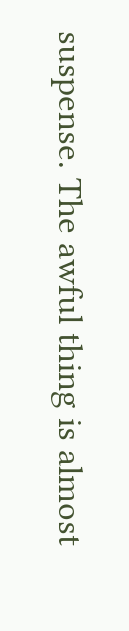suspense. The awful thing is almost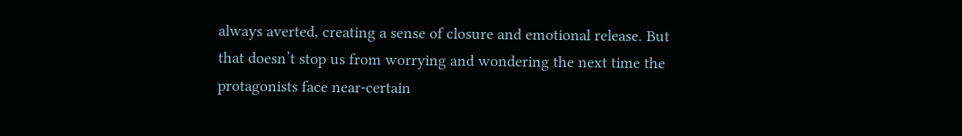always averted, creating a sense of closure and emotional release. But that doesn’t stop us from worrying and wondering the next time the protagonists face near-certain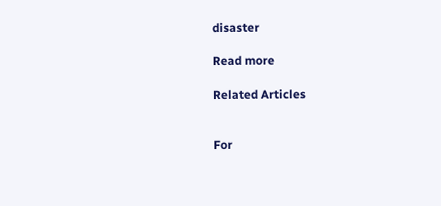disaster

Read more

Related Articles


For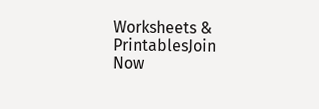Worksheets & PrintablesJoin Now